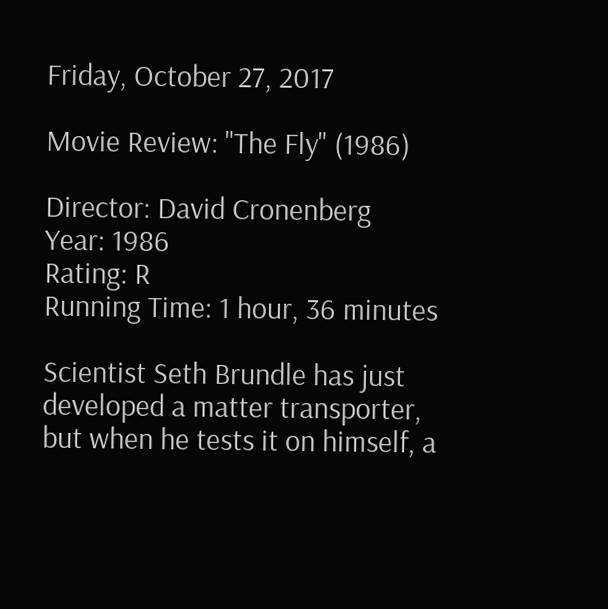Friday, October 27, 2017

Movie Review: "The Fly" (1986)

Director: David Cronenberg
Year: 1986
Rating: R
Running Time: 1 hour, 36 minutes

Scientist Seth Brundle has just developed a matter transporter, but when he tests it on himself, a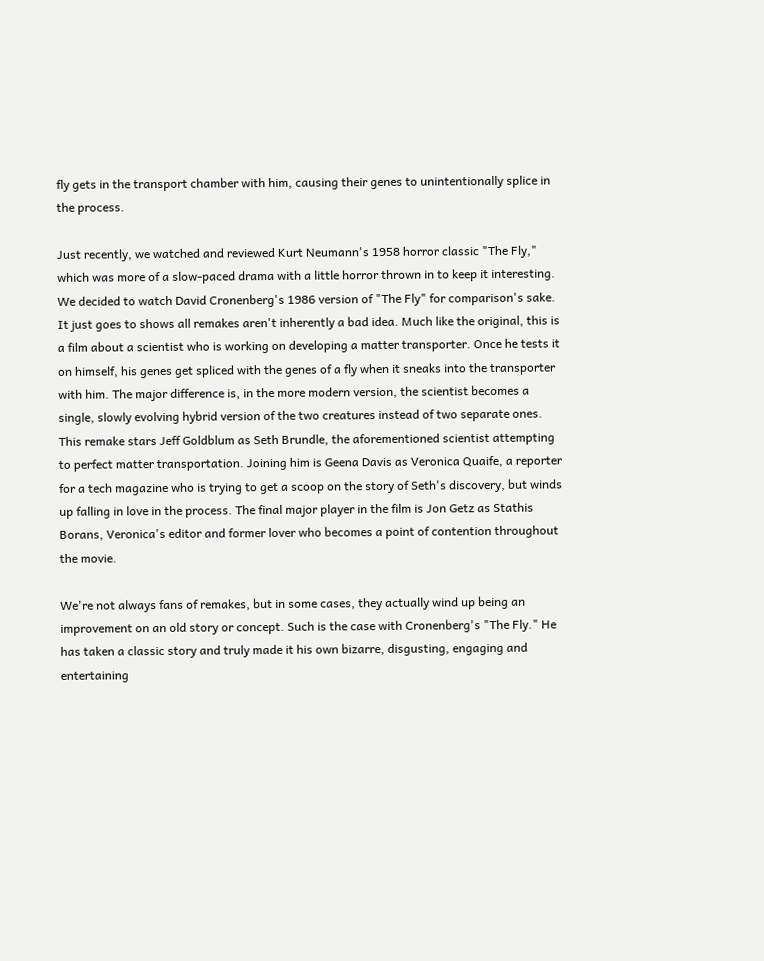fly gets in the transport chamber with him, causing their genes to unintentionally splice in the process.

Just recently, we watched and reviewed Kurt Neumann's 1958 horror classic "The Fly," which was more of a slow-paced drama with a little horror thrown in to keep it interesting. We decided to watch David Cronenberg's 1986 version of "The Fly" for comparison's sake. It just goes to shows all remakes aren't inherently a bad idea. Much like the original, this is a film about a scientist who is working on developing a matter transporter. Once he tests it on himself, his genes get spliced with the genes of a fly when it sneaks into the transporter with him. The major difference is, in the more modern version, the scientist becomes a single, slowly evolving hybrid version of the two creatures instead of two separate ones. This remake stars Jeff Goldblum as Seth Brundle, the aforementioned scientist attempting to perfect matter transportation. Joining him is Geena Davis as Veronica Quaife, a reporter for a tech magazine who is trying to get a scoop on the story of Seth's discovery, but winds up falling in love in the process. The final major player in the film is Jon Getz as Stathis Borans, Veronica's editor and former lover who becomes a point of contention throughout the movie.

We're not always fans of remakes, but in some cases, they actually wind up being an improvement on an old story or concept. Such is the case with Cronenberg's "The Fly." He has taken a classic story and truly made it his own bizarre, disgusting, engaging and entertaining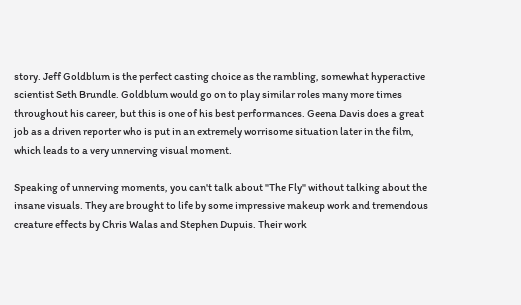story. Jeff Goldblum is the perfect casting choice as the rambling, somewhat hyperactive scientist Seth Brundle. Goldblum would go on to play similar roles many more times throughout his career, but this is one of his best performances. Geena Davis does a great job as a driven reporter who is put in an extremely worrisome situation later in the film, which leads to a very unnerving visual moment.

Speaking of unnerving moments, you can't talk about "The Fly" without talking about the insane visuals. They are brought to life by some impressive makeup work and tremendous creature effects by Chris Walas and Stephen Dupuis. Their work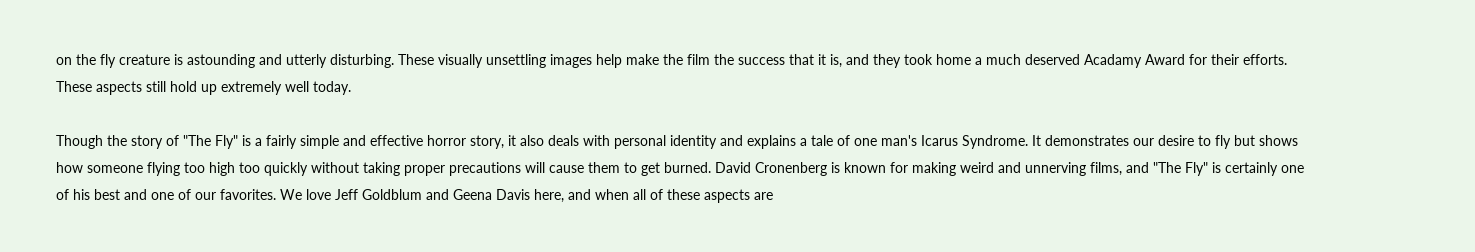on the fly creature is astounding and utterly disturbing. These visually unsettling images help make the film the success that it is, and they took home a much deserved Acadamy Award for their efforts. These aspects still hold up extremely well today.

Though the story of "The Fly" is a fairly simple and effective horror story, it also deals with personal identity and explains a tale of one man's Icarus Syndrome. It demonstrates our desire to fly but shows how someone flying too high too quickly without taking proper precautions will cause them to get burned. David Cronenberg is known for making weird and unnerving films, and "The Fly" is certainly one of his best and one of our favorites. We love Jeff Goldblum and Geena Davis here, and when all of these aspects are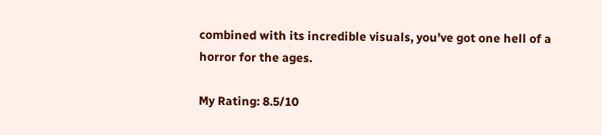combined with its incredible visuals, you've got one hell of a horror for the ages.

My Rating: 8.5/10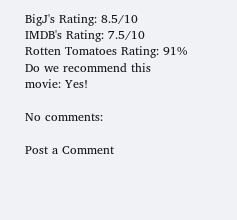BigJ's Rating: 8.5/10
IMDB's Rating: 7.5/10
Rotten Tomatoes Rating: 91%
Do we recommend this movie: Yes!

No comments:

Post a Comment